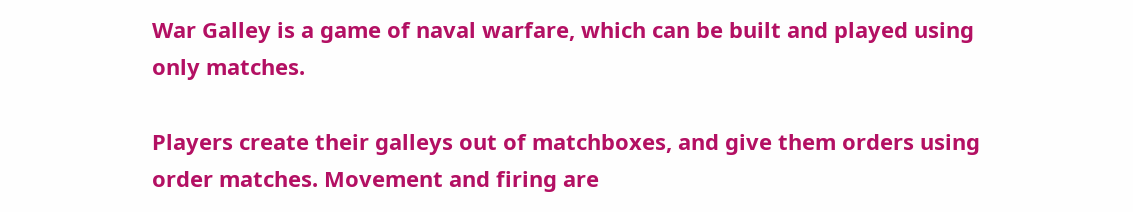War Galley is a game of naval warfare, which can be built and played using only matches.

Players create their galleys out of matchboxes, and give them orders using order matches. Movement and firing are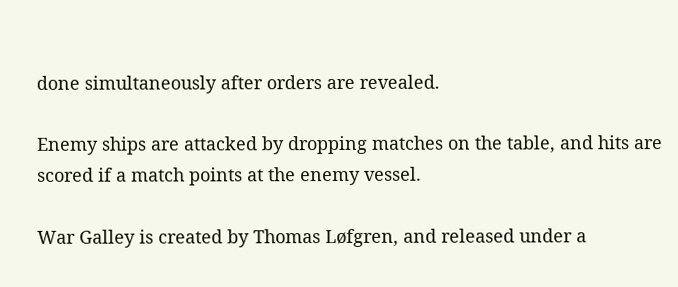done simultaneously after orders are revealed.

Enemy ships are attacked by dropping matches on the table, and hits are scored if a match points at the enemy vessel.

War Galley is created by Thomas Løfgren, and released under a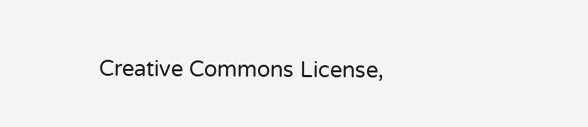Creative Commons License,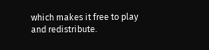which makes it free to play and redistribute.